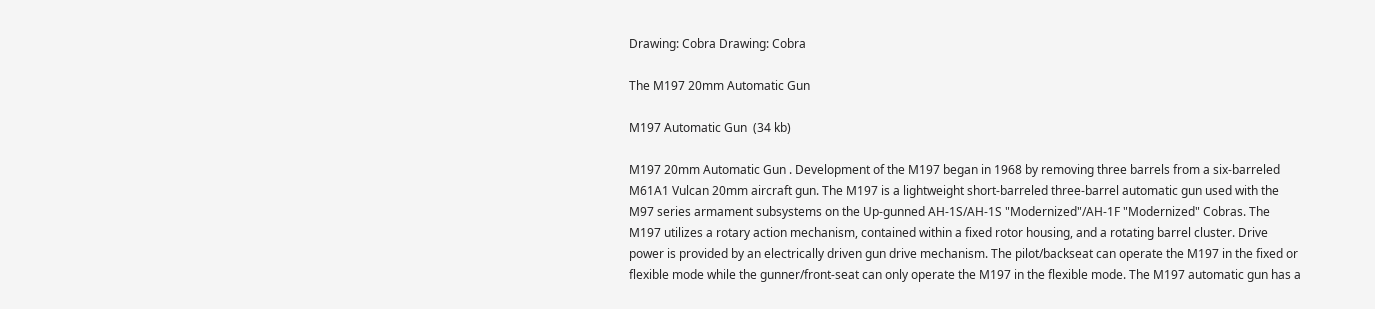Drawing: Cobra Drawing: Cobra

The M197 20mm Automatic Gun

M197 Automatic Gun  (34 kb)

M197 20mm Automatic Gun . Development of the M197 began in 1968 by removing three barrels from a six-barreled M61A1 Vulcan 20mm aircraft gun. The M197 is a lightweight short-barreled three-barrel automatic gun used with the M97 series armament subsystems on the Up-gunned AH-1S/AH-1S "Modernized"/AH-1F "Modernized" Cobras. The M197 utilizes a rotary action mechanism, contained within a fixed rotor housing, and a rotating barrel cluster. Drive power is provided by an electrically driven gun drive mechanism. The pilot/backseat can operate the M197 in the fixed or flexible mode while the gunner/front-seat can only operate the M197 in the flexible mode. The M197 automatic gun has a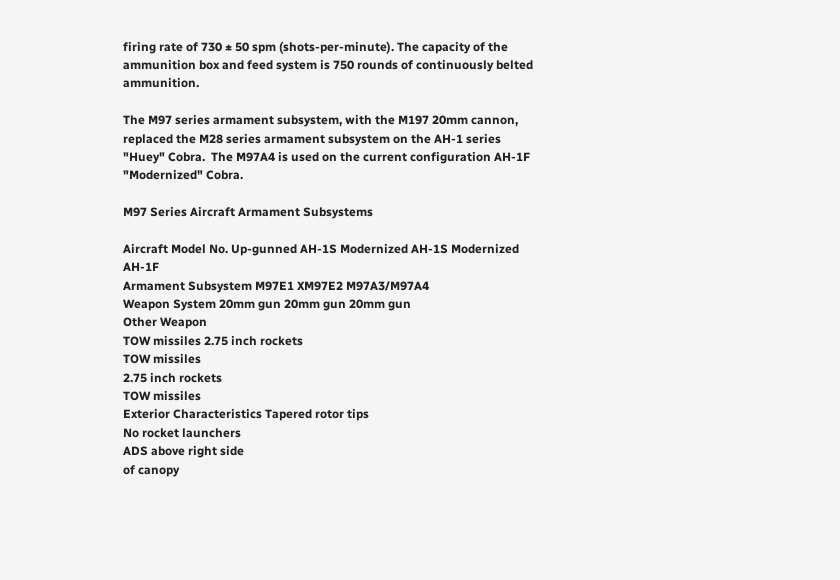firing rate of 730 ± 50 spm (shots-per-minute). The capacity of the ammunition box and feed system is 750 rounds of continuously belted ammunition.

The M97 series armament subsystem, with the M197 20mm cannon, replaced the M28 series armament subsystem on the AH-1 series "Huey" Cobra.  The M97A4 is used on the current configuration AH-1F "Modernized" Cobra.

M97 Series Aircraft Armament Subsystems

Aircraft Model No. Up-gunned AH-1S Modernized AH-1S Modernized AH-1F
Armament Subsystem M97E1 XM97E2 M97A3/M97A4
Weapon System 20mm gun 20mm gun 20mm gun
Other Weapon
TOW missiles 2.75 inch rockets
TOW missiles
2.75 inch rockets
TOW missiles
Exterior Characteristics Tapered rotor tips
No rocket launchers
ADS above right side
of canopy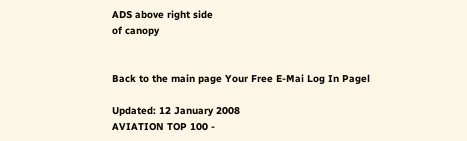ADS above right side
of canopy


Back to the main page Your Free E-Mai Log In Pagel

Updated: 12 January 2008
AVIATION TOP 100 -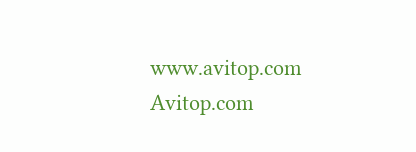www.avitop.com Avitop.com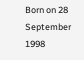Born on 28 September 1998